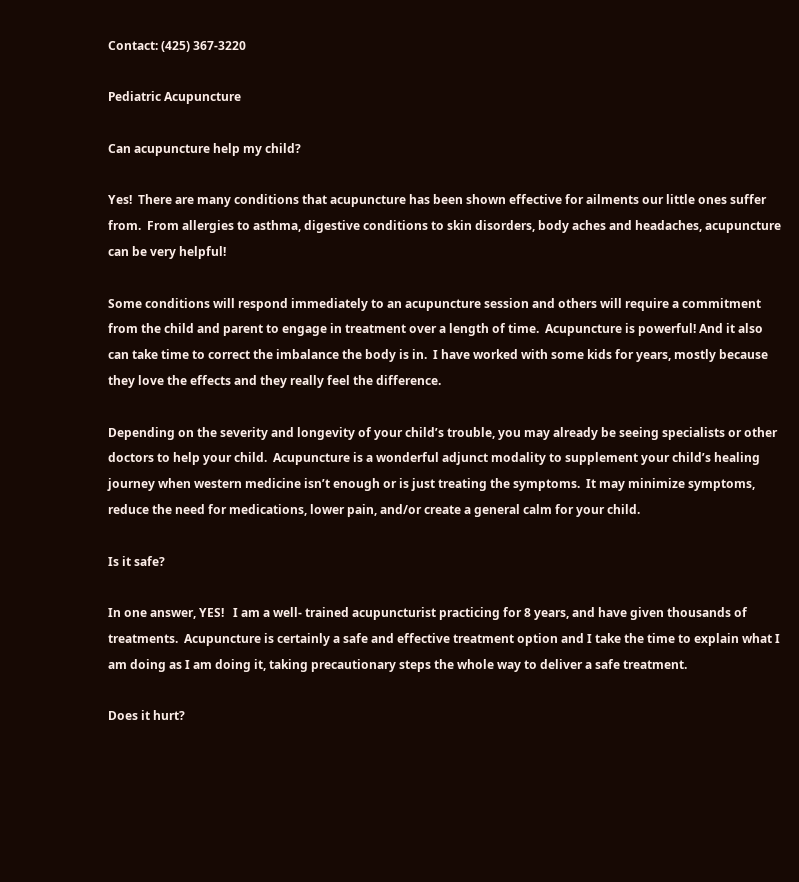Contact: (425) 367-3220

Pediatric Acupuncture

Can acupuncture help my child?

Yes!  There are many conditions that acupuncture has been shown effective for ailments our little ones suffer from.  From allergies to asthma, digestive conditions to skin disorders, body aches and headaches, acupuncture can be very helpful!

Some conditions will respond immediately to an acupuncture session and others will require a commitment from the child and parent to engage in treatment over a length of time.  Acupuncture is powerful! And it also can take time to correct the imbalance the body is in.  I have worked with some kids for years, mostly because they love the effects and they really feel the difference.

Depending on the severity and longevity of your child’s trouble, you may already be seeing specialists or other doctors to help your child.  Acupuncture is a wonderful adjunct modality to supplement your child’s healing journey when western medicine isn’t enough or is just treating the symptoms.  It may minimize symptoms, reduce the need for medications, lower pain, and/or create a general calm for your child.

Is it safe?

In one answer, YES!   I am a well- trained acupuncturist practicing for 8 years, and have given thousands of treatments.  Acupuncture is certainly a safe and effective treatment option and I take the time to explain what I am doing as I am doing it, taking precautionary steps the whole way to deliver a safe treatment.

Does it hurt?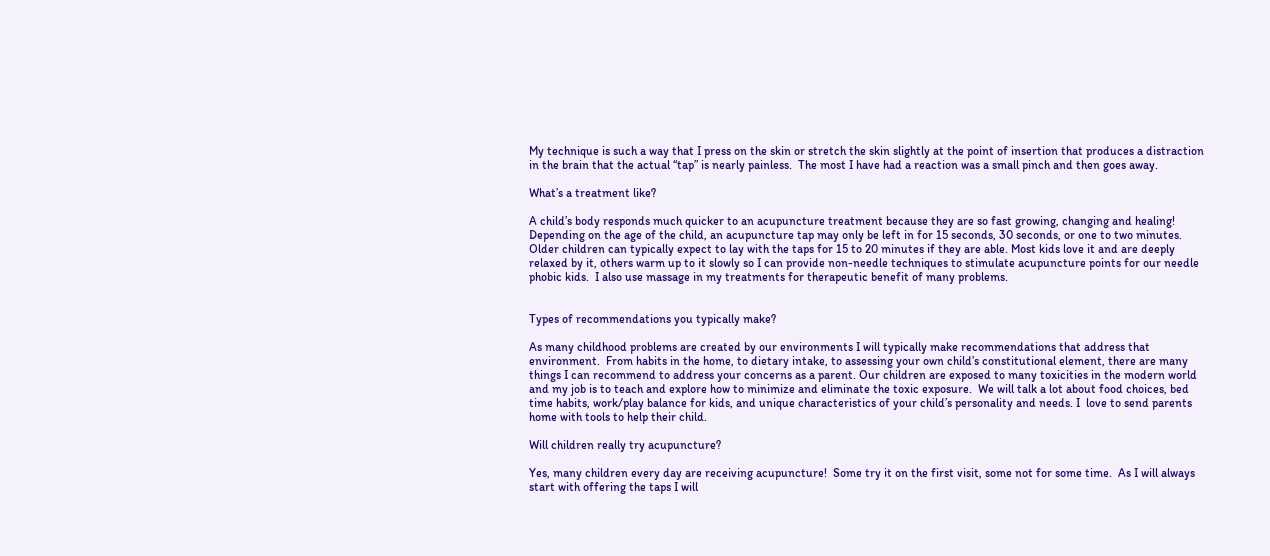My technique is such a way that I press on the skin or stretch the skin slightly at the point of insertion that produces a distraction in the brain that the actual “tap” is nearly painless.  The most I have had a reaction was a small pinch and then goes away.

What’s a treatment like?

A child’s body responds much quicker to an acupuncture treatment because they are so fast growing, changing and healing!  Depending on the age of the child, an acupuncture tap may only be left in for 15 seconds, 30 seconds, or one to two minutes.  Older children can typically expect to lay with the taps for 15 to 20 minutes if they are able. Most kids love it and are deeply relaxed by it, others warm up to it slowly so I can provide non-needle techniques to stimulate acupuncture points for our needle phobic kids.  I also use massage in my treatments for therapeutic benefit of many problems.


Types of recommendations you typically make?

As many childhood problems are created by our environments I will typically make recommendations that address that environment.  From habits in the home, to dietary intake, to assessing your own child’s constitutional element, there are many things I can recommend to address your concerns as a parent. Our children are exposed to many toxicities in the modern world and my job is to teach and explore how to minimize and eliminate the toxic exposure.  We will talk a lot about food choices, bed time habits, work/play balance for kids, and unique characteristics of your child’s personality and needs. I  love to send parents home with tools to help their child.

Will children really try acupuncture?

Yes, many children every day are receiving acupuncture!  Some try it on the first visit, some not for some time.  As I will always start with offering the taps I will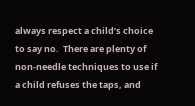always respect a child’s choice to say no.  There are plenty of non-needle techniques to use if a child refuses the taps, and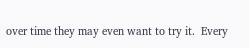over time they may even want to try it.  Every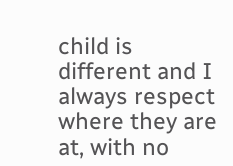child is different and I always respect where they are at, with no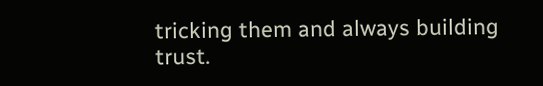tricking them and always building trust.